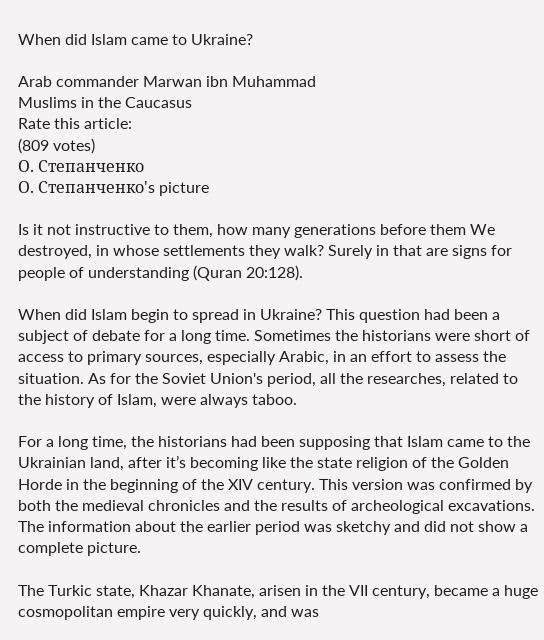When did Islam came to Ukraine?

Arab commander Marwan ibn Muhammad
Muslims in the Caucasus
Rate this article:
(809 votes)
О. Степанченко
О. Степанченко's picture

Is it not instructive to them, how many generations before them We destroyed, in whose settlements they walk? Surely in that are signs for people of understanding (Quran 20:128).

When did Islam begin to spread in Ukraine? This question had been a subject of debate for a long time. Sometimes the historians were short of access to primary sources, especially Arabic, in an effort to assess the situation. As for the Soviet Union's period, all the researches, related to the history of Islam, were always taboo.

For a long time, the historians had been supposing that Islam came to the Ukrainian land, after it’s becoming like the state religion of the Golden Horde in the beginning of the XIV century. This version was confirmed by both the medieval chronicles and the results of archeological excavations. The information about the earlier period was sketchy and did not show a complete picture.

The Turkic state, Khazar Khanate, arisen in the VII century, became a huge cosmopolitan empire very quickly, and was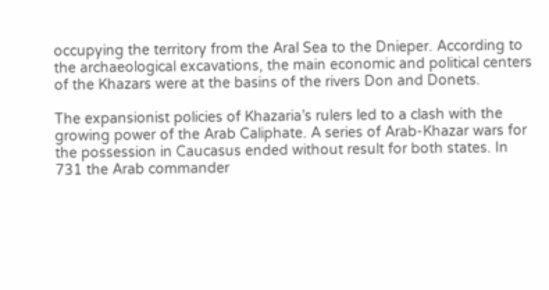occupying the territory from the Aral Sea to the Dnieper. According to the archaeological excavations, the main economic and political centers of the Khazars were at the basins of the rivers Don and Donets.

The expansionist policies of Khazaria’s rulers led to a clash with the growing power of the Arab Caliphate. A series of Arab-Khazar wars for the possession in Caucasus ended without result for both states. In 731 the Arab commander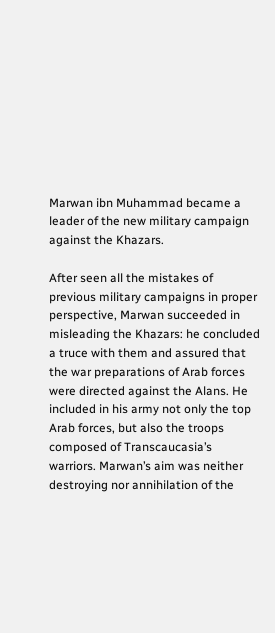Marwan ibn Muhammad became a leader of the new military campaign against the Khazars.

After seen all the mistakes of previous military campaigns in proper perspective, Marwan succeeded in misleading the Khazars: he concluded a truce with them and assured that the war preparations of Arab forces were directed against the Alans. He included in his army not only the top Arab forces, but also the troops composed of Transcaucasia’s warriors. Marwan’s aim was neither destroying nor annihilation of the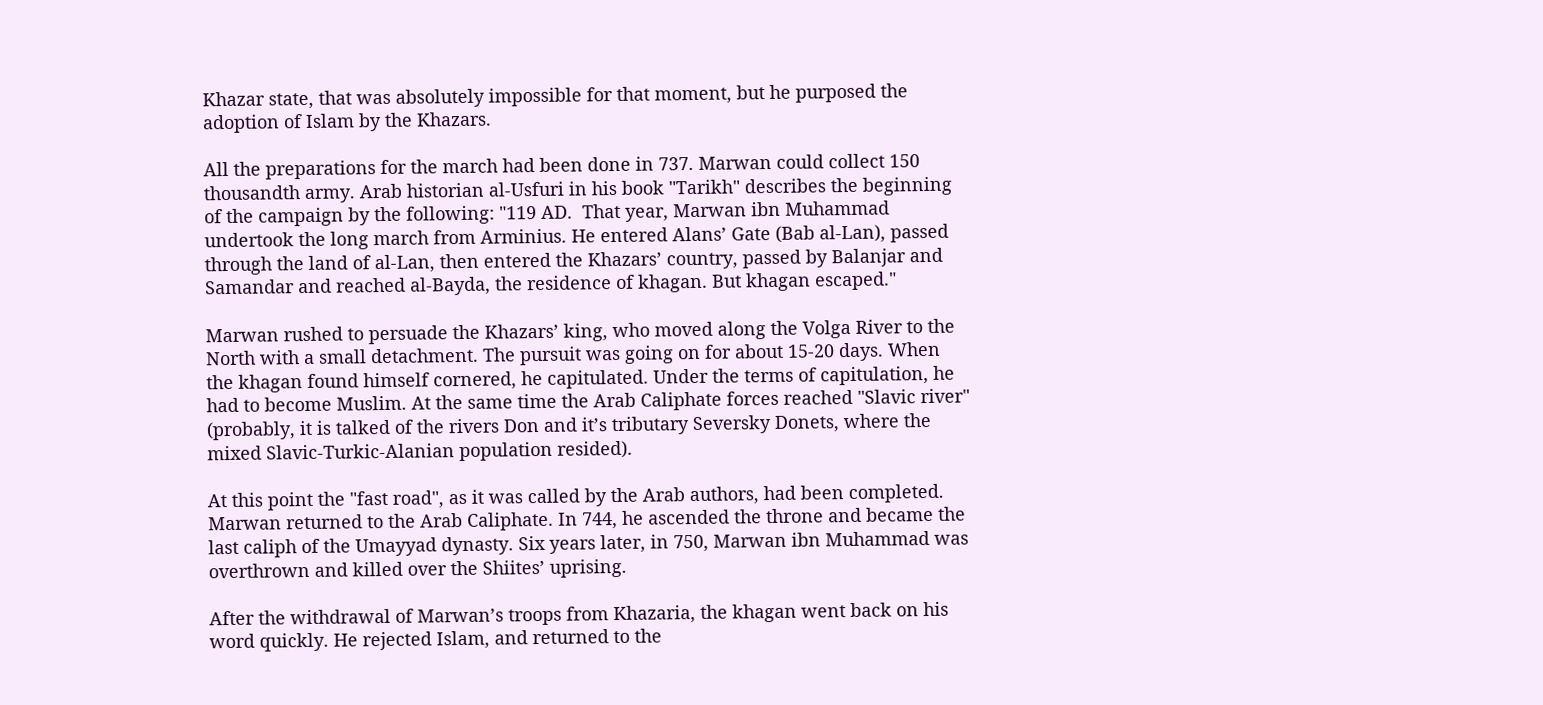Khazar state, that was absolutely impossible for that moment, but he purposed the adoption of Islam by the Khazars.

All the preparations for the march had been done in 737. Marwan could collect 150 thousandth army. Arab historian al-Usfuri in his book "Tarikh" describes the beginning of the campaign by the following: "119 AD.  That year, Marwan ibn Muhammad undertook the long march from Arminius. He entered Alans’ Gate (Bab al-Lan), passed through the land of al-Lan, then entered the Khazars’ country, passed by Balanjar and Samandar and reached al-Bayda, the residence of khagan. But khagan escaped."

Marwan rushed to persuade the Khazars’ king, who moved along the Volga River to the North with a small detachment. The pursuit was going on for about 15-20 days. When the khagan found himself cornered, he capitulated. Under the terms of capitulation, he had to become Muslim. At the same time the Arab Caliphate forces reached "Slavic river" (probably, it is talked of the rivers Don and it’s tributary Seversky Donets, where the mixed Slavic-Turkic-Alanian population resided).

At this point the "fast road", as it was called by the Arab authors, had been completed. Marwan returned to the Arab Caliphate. In 744, he ascended the throne and became the last caliph of the Umayyad dynasty. Six years later, in 750, Marwan ibn Muhammad was overthrown and killed over the Shiites’ uprising.

After the withdrawal of Marwan’s troops from Khazaria, the khagan went back on his word quickly. He rejected Islam, and returned to the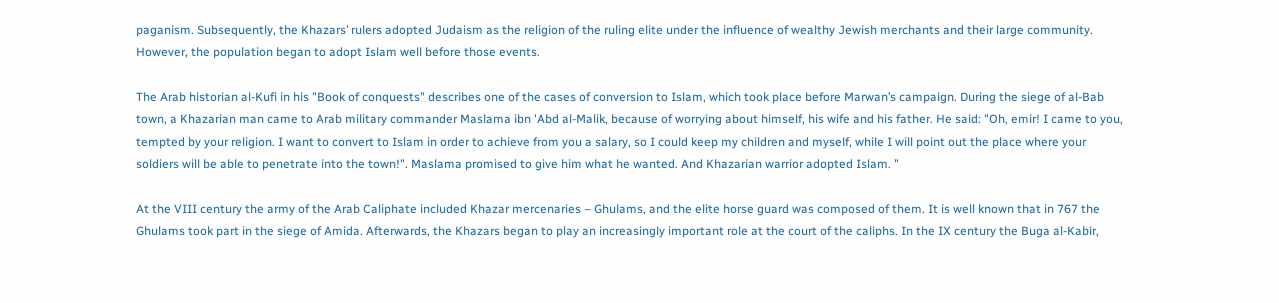paganism. Subsequently, the Khazars’ rulers adopted Judaism as the religion of the ruling elite under the influence of wealthy Jewish merchants and their large community. However, the population began to adopt Islam well before those events.

The Arab historian al-Kufi in his "Book of conquests" describes one of the cases of conversion to Islam, which took place before Marwan’s campaign. During the siege of al-Bab town, a Khazarian man came to Arab military commander Maslama ibn 'Abd al-Malik, because of worrying about himself, his wife and his father. He said: "Oh, emir! I came to you, tempted by your religion. I want to convert to Islam in order to achieve from you a salary, so I could keep my children and myself, while I will point out the place where your soldiers will be able to penetrate into the town!". Maslama promised to give him what he wanted. And Khazarian warrior adopted Islam. "

At the VIII century the army of the Arab Caliphate included Khazar mercenaries – Ghulams, and the elite horse guard was composed of them. It is well known that in 767 the Ghulams took part in the siege of Amida. Afterwards, the Khazars began to play an increasingly important role at the court of the caliphs. In the IX century the Buga al-Kabir,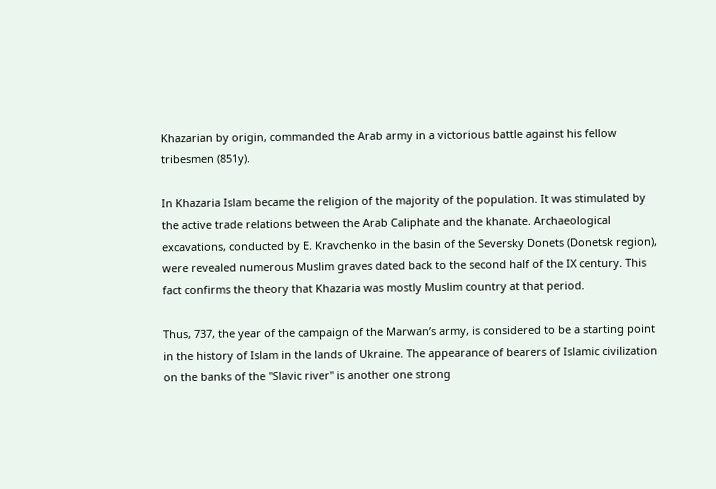Khazarian by origin, commanded the Arab army in a victorious battle against his fellow tribesmen (851y).

In Khazaria Islam became the religion of the majority of the population. It was stimulated by the active trade relations between the Arab Caliphate and the khanate. Archaeological excavations, conducted by E. Kravchenko in the basin of the Seversky Donets (Donetsk region), were revealed numerous Muslim graves dated back to the second half of the IX century. This fact confirms the theory that Khazaria was mostly Muslim country at that period.

Thus, 737, the year of the campaign of the Marwan’s army, is considered to be a starting point in the history of Islam in the lands of Ukraine. The appearance of bearers of Islamic civilization on the banks of the "Slavic river" is another one strong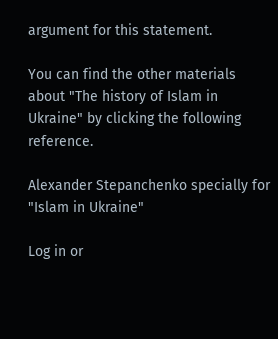argument for this statement.

You can find the other materials about "The history of Islam in Ukraine" by clicking the following reference.

Alexander Stepanchenko specially for "Islam in Ukraine"

Log in or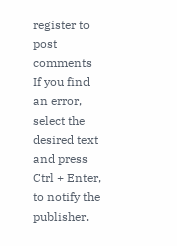register to post comments
If you find an error, select the desired text and press Ctrl + Enter, to notify the publisher.